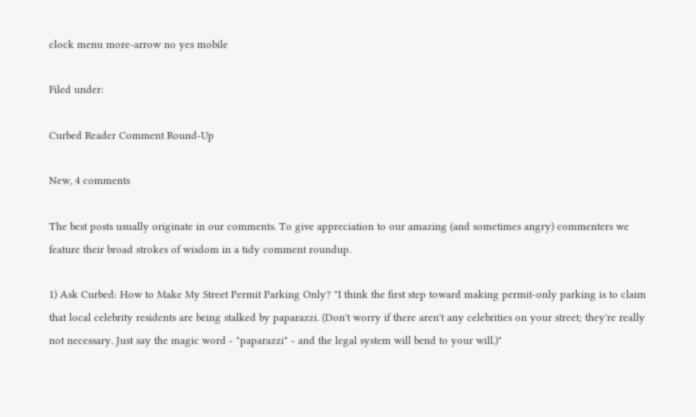clock menu more-arrow no yes mobile

Filed under:

Curbed Reader Comment Round-Up

New, 4 comments

The best posts usually originate in our comments. To give appreciation to our amazing (and sometimes angry) commenters we feature their broad strokes of wisdom in a tidy comment roundup.

1) Ask Curbed: How to Make My Street Permit Parking Only? "I think the first step toward making permit-only parking is to claim that local celebrity residents are being stalked by paparazzi. (Don't worry if there aren't any celebrities on your street; they're really not necessary. Just say the magic word - "paparazzi" - and the legal system will bend to your will.)"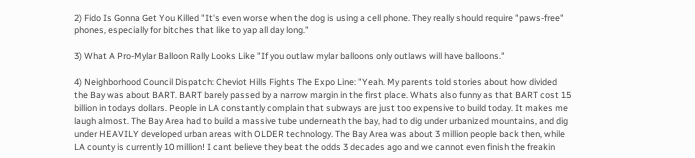2) Fido Is Gonna Get You Killed "It's even worse when the dog is using a cell phone. They really should require "paws-free" phones, especially for bitches that like to yap all day long."

3) What A Pro-Mylar Balloon Rally Looks Like "If you outlaw mylar balloons only outlaws will have balloons."

4) Neighborhood Council Dispatch: Cheviot Hills Fights The Expo Line: "Yeah. My parents told stories about how divided the Bay was about BART. BART barely passed by a narrow margin in the first place. Whats also funny as that BART cost 15 billion in todays dollars. People in LA constantly complain that subways are just too expensive to build today. It makes me laugh almost. The Bay Area had to build a massive tube underneath the bay, had to dig under urbanized mountains, and dig under HEAVILY developed urban areas with OLDER technology. The Bay Area was about 3 million people back then, while LA county is currently 10 million! I cant believe they beat the odds 3 decades ago and we cannot even finish the freakin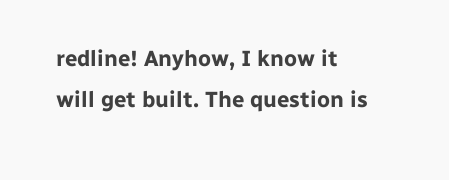redline! Anyhow, I know it will get built. The question is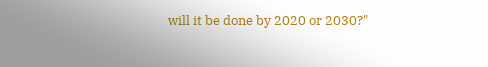will it be done by 2020 or 2030?"